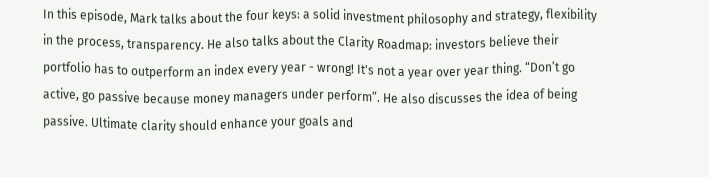In this episode, Mark talks about the four keys: a solid investment philosophy and strategy, flexibility in the process, transparency. He also talks about the Clarity Roadmap: investors believe their portfolio has to outperform an index every year - wrong! It's not a year over year thing. “Don’t go active, go passive because money managers under perform”. He also discusses the idea of being passive. Ultimate clarity should enhance your goals and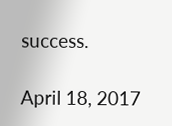success.

April 18, 2017